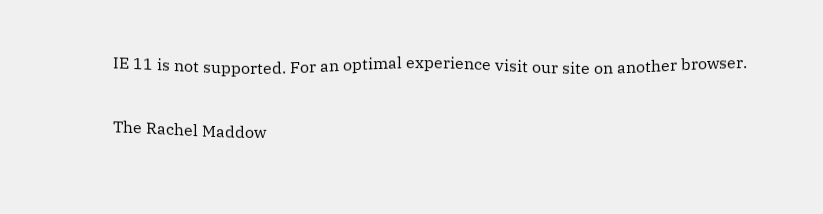IE 11 is not supported. For an optimal experience visit our site on another browser.

The Rachel Maddow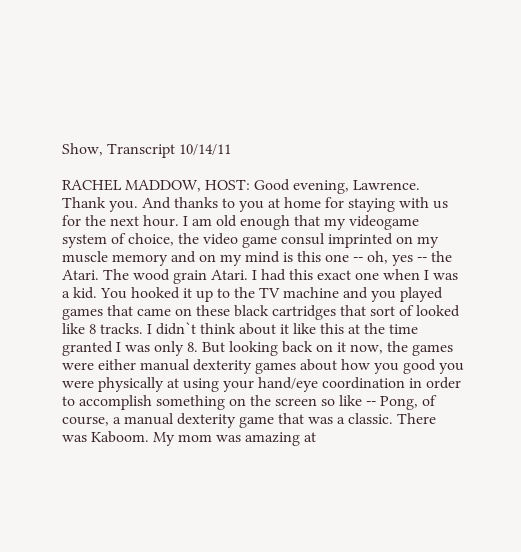Show, Transcript 10/14/11

RACHEL MADDOW, HOST: Good evening, Lawrence. Thank you. And thanks to you at home for staying with us for the next hour. I am old enough that my videogame system of choice, the video game consul imprinted on my muscle memory and on my mind is this one -- oh, yes -- the Atari. The wood grain Atari. I had this exact one when I was a kid. You hooked it up to the TV machine and you played games that came on these black cartridges that sort of looked like 8 tracks. I didn`t think about it like this at the time granted I was only 8. But looking back on it now, the games were either manual dexterity games about how you good you were physically at using your hand/eye coordination in order to accomplish something on the screen so like -- Pong, of course, a manual dexterity game that was a classic. There was Kaboom. My mom was amazing at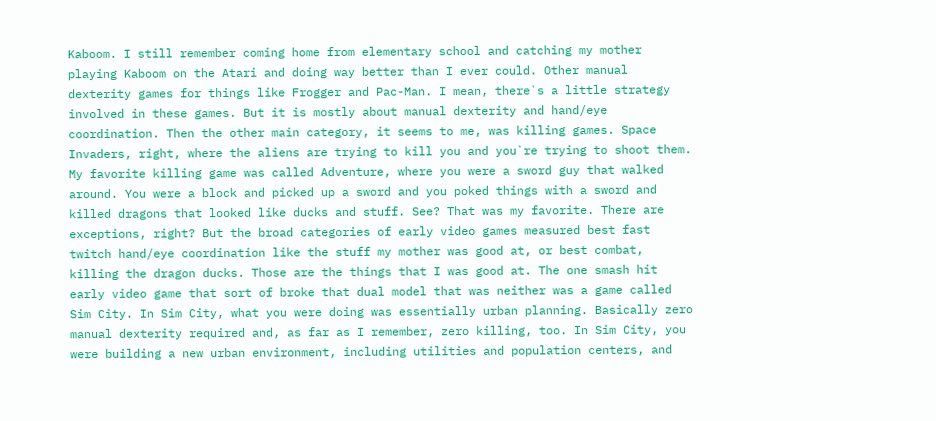Kaboom. I still remember coming home from elementary school and catching my mother playing Kaboom on the Atari and doing way better than I ever could. Other manual dexterity games for things like Frogger and Pac-Man. I mean, there`s a little strategy involved in these games. But it is mostly about manual dexterity and hand/eye coordination. Then the other main category, it seems to me, was killing games. Space Invaders, right, where the aliens are trying to kill you and you`re trying to shoot them. My favorite killing game was called Adventure, where you were a sword guy that walked around. You were a block and picked up a sword and you poked things with a sword and killed dragons that looked like ducks and stuff. See? That was my favorite. There are exceptions, right? But the broad categories of early video games measured best fast twitch hand/eye coordination like the stuff my mother was good at, or best combat, killing the dragon ducks. Those are the things that I was good at. The one smash hit early video game that sort of broke that dual model that was neither was a game called Sim City. In Sim City, what you were doing was essentially urban planning. Basically zero manual dexterity required and, as far as I remember, zero killing, too. In Sim City, you were building a new urban environment, including utilities and population centers, and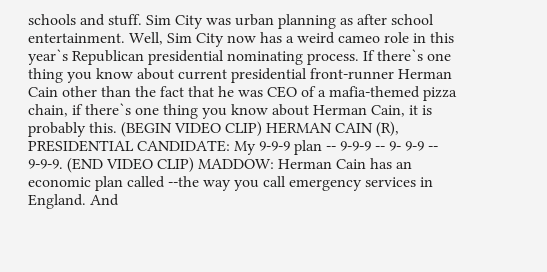schools and stuff. Sim City was urban planning as after school entertainment. Well, Sim City now has a weird cameo role in this year`s Republican presidential nominating process. If there`s one thing you know about current presidential front-runner Herman Cain other than the fact that he was CEO of a mafia-themed pizza chain, if there`s one thing you know about Herman Cain, it is probably this. (BEGIN VIDEO CLIP) HERMAN CAIN (R), PRESIDENTIAL CANDIDATE: My 9-9-9 plan -- 9-9-9 -- 9- 9-9 -- 9-9-9. (END VIDEO CLIP) MADDOW: Herman Cain has an economic plan called --the way you call emergency services in England. And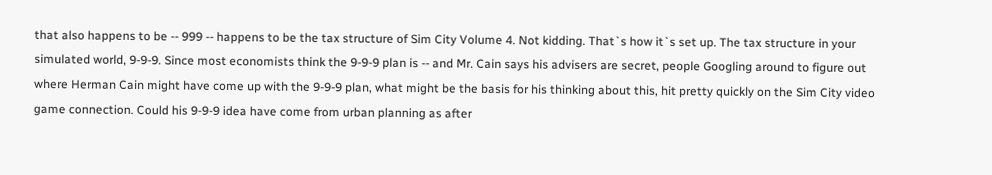that also happens to be -- 999 -- happens to be the tax structure of Sim City Volume 4. Not kidding. That`s how it`s set up. The tax structure in your simulated world, 9-9-9. Since most economists think the 9-9-9 plan is -- and Mr. Cain says his advisers are secret, people Googling around to figure out where Herman Cain might have come up with the 9-9-9 plan, what might be the basis for his thinking about this, hit pretty quickly on the Sim City video game connection. Could his 9-9-9 idea have come from urban planning as after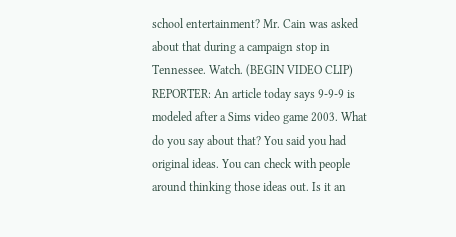school entertainment? Mr. Cain was asked about that during a campaign stop in Tennessee. Watch. (BEGIN VIDEO CLIP) REPORTER: An article today says 9-9-9 is modeled after a Sims video game 2003. What do you say about that? You said you had original ideas. You can check with people around thinking those ideas out. Is it an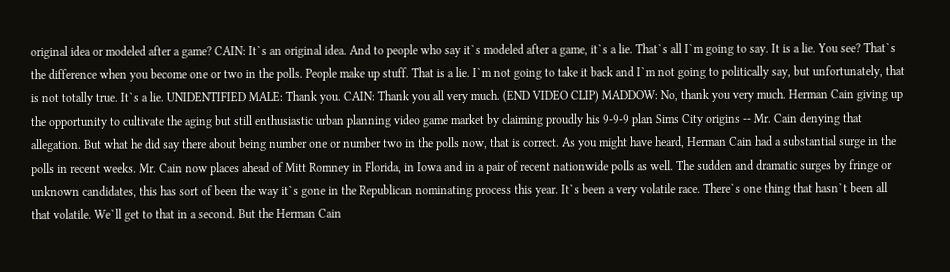original idea or modeled after a game? CAIN: It`s an original idea. And to people who say it`s modeled after a game, it`s a lie. That`s all I`m going to say. It is a lie. You see? That`s the difference when you become one or two in the polls. People make up stuff. That is a lie. I`m not going to take it back and I`m not going to politically say, but unfortunately, that is not totally true. It`s a lie. UNIDENTIFIED MALE: Thank you. CAIN: Thank you all very much. (END VIDEO CLIP) MADDOW: No, thank you very much. Herman Cain giving up the opportunity to cultivate the aging but still enthusiastic urban planning video game market by claiming proudly his 9-9-9 plan Sims City origins -- Mr. Cain denying that allegation. But what he did say there about being number one or number two in the polls now, that is correct. As you might have heard, Herman Cain had a substantial surge in the polls in recent weeks. Mr. Cain now places ahead of Mitt Romney in Florida, in Iowa and in a pair of recent nationwide polls as well. The sudden and dramatic surges by fringe or unknown candidates, this has sort of been the way it`s gone in the Republican nominating process this year. It`s been a very volatile race. There`s one thing that hasn`t been all that volatile. We`ll get to that in a second. But the Herman Cain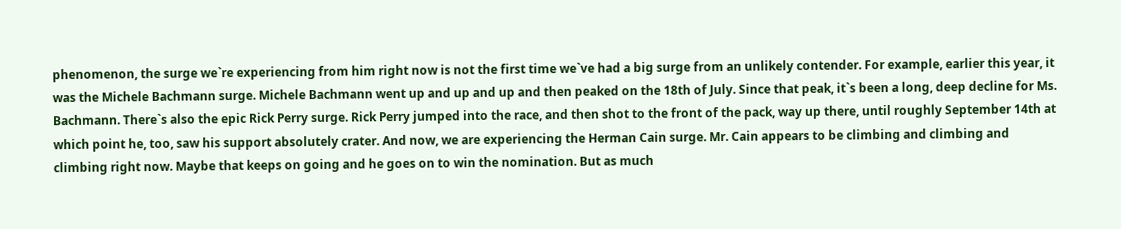phenomenon, the surge we`re experiencing from him right now is not the first time we`ve had a big surge from an unlikely contender. For example, earlier this year, it was the Michele Bachmann surge. Michele Bachmann went up and up and up and then peaked on the 18th of July. Since that peak, it`s been a long, deep decline for Ms. Bachmann. There`s also the epic Rick Perry surge. Rick Perry jumped into the race, and then shot to the front of the pack, way up there, until roughly September 14th at which point he, too, saw his support absolutely crater. And now, we are experiencing the Herman Cain surge. Mr. Cain appears to be climbing and climbing and climbing right now. Maybe that keeps on going and he goes on to win the nomination. But as much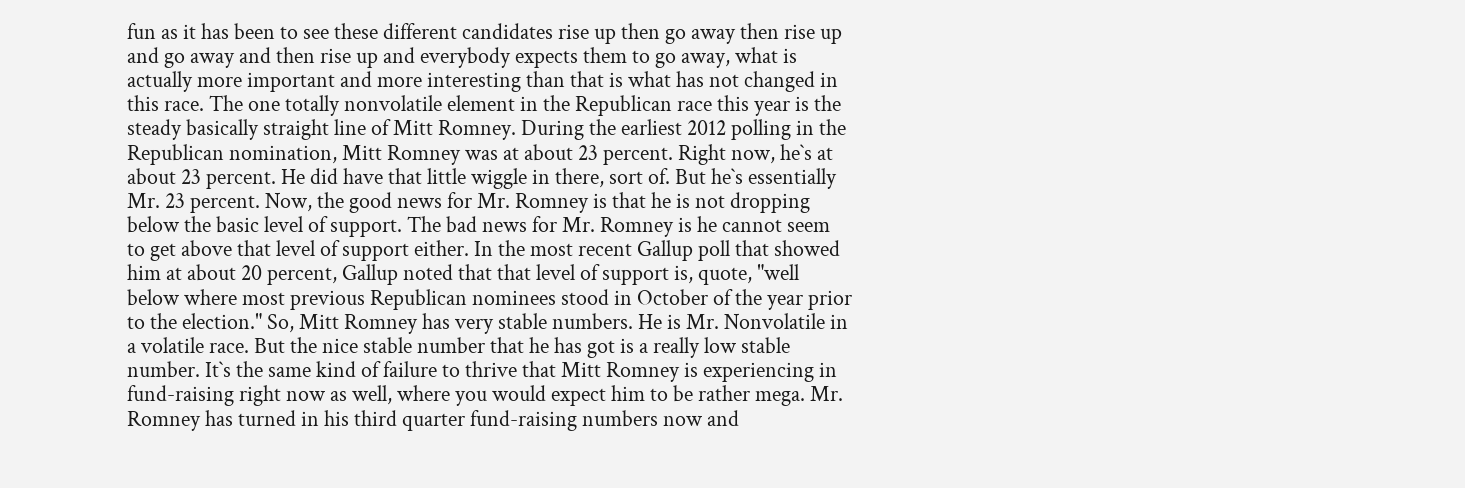fun as it has been to see these different candidates rise up then go away then rise up and go away and then rise up and everybody expects them to go away, what is actually more important and more interesting than that is what has not changed in this race. The one totally nonvolatile element in the Republican race this year is the steady basically straight line of Mitt Romney. During the earliest 2012 polling in the Republican nomination, Mitt Romney was at about 23 percent. Right now, he`s at about 23 percent. He did have that little wiggle in there, sort of. But he`s essentially Mr. 23 percent. Now, the good news for Mr. Romney is that he is not dropping below the basic level of support. The bad news for Mr. Romney is he cannot seem to get above that level of support either. In the most recent Gallup poll that showed him at about 20 percent, Gallup noted that that level of support is, quote, "well below where most previous Republican nominees stood in October of the year prior to the election." So, Mitt Romney has very stable numbers. He is Mr. Nonvolatile in a volatile race. But the nice stable number that he has got is a really low stable number. It`s the same kind of failure to thrive that Mitt Romney is experiencing in fund-raising right now as well, where you would expect him to be rather mega. Mr. Romney has turned in his third quarter fund-raising numbers now and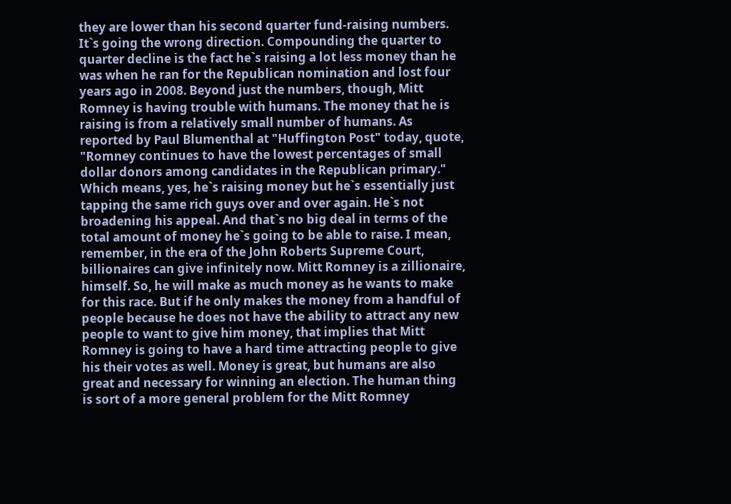they are lower than his second quarter fund-raising numbers. It`s going the wrong direction. Compounding the quarter to quarter decline is the fact he`s raising a lot less money than he was when he ran for the Republican nomination and lost four years ago in 2008. Beyond just the numbers, though, Mitt Romney is having trouble with humans. The money that he is raising is from a relatively small number of humans. As reported by Paul Blumenthal at "Huffington Post" today, quote, "Romney continues to have the lowest percentages of small dollar donors among candidates in the Republican primary." Which means, yes, he`s raising money but he`s essentially just tapping the same rich guys over and over again. He`s not broadening his appeal. And that`s no big deal in terms of the total amount of money he`s going to be able to raise. I mean, remember, in the era of the John Roberts Supreme Court, billionaires can give infinitely now. Mitt Romney is a zillionaire, himself. So, he will make as much money as he wants to make for this race. But if he only makes the money from a handful of people because he does not have the ability to attract any new people to want to give him money, that implies that Mitt Romney is going to have a hard time attracting people to give his their votes as well. Money is great, but humans are also great and necessary for winning an election. The human thing is sort of a more general problem for the Mitt Romney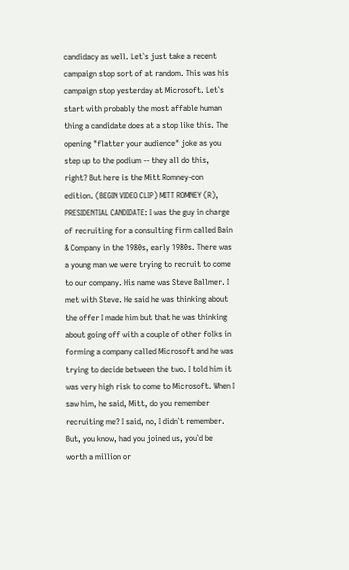candidacy as well. Let`s just take a recent campaign stop sort of at random. This was his campaign stop yesterday at Microsoft. Let`s start with probably the most affable human thing a candidate does at a stop like this. The opening "flatter your audience" joke as you step up to the podium -- they all do this, right? But here is the Mitt Romney-con edition. (BEGIN VIDEO CLIP) MITT ROMNEY (R), PRESIDENTIAL CANDIDATE: I was the guy in charge of recruiting for a consulting firm called Bain & Company in the 1980s, early 1980s. There was a young man we were trying to recruit to come to our company. His name was Steve Ballmer. I met with Steve. He said he was thinking about the offer I made him but that he was thinking about going off with a couple of other folks in forming a company called Microsoft and he was trying to decide between the two. I told him it was very high risk to come to Microsoft. When I saw him, he said, Mitt, do you remember recruiting me? I said, no, I didn`t remember. But, you know, had you joined us, you`d be worth a million or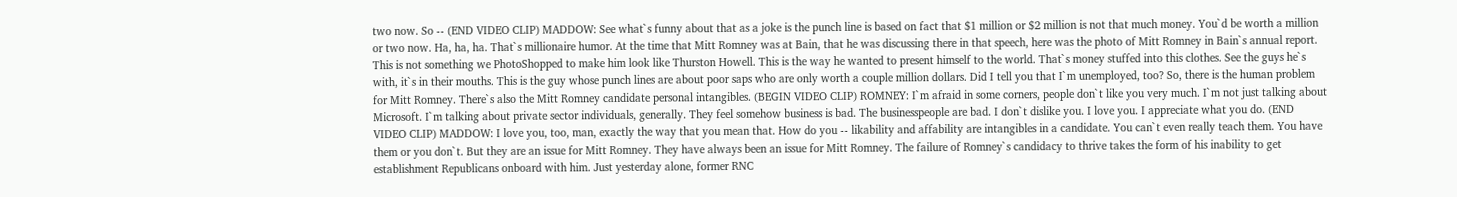two now. So -- (END VIDEO CLIP) MADDOW: See what`s funny about that as a joke is the punch line is based on fact that $1 million or $2 million is not that much money. You`d be worth a million or two now. Ha, ha, ha. That`s millionaire humor. At the time that Mitt Romney was at Bain, that he was discussing there in that speech, here was the photo of Mitt Romney in Bain`s annual report. This is not something we PhotoShopped to make him look like Thurston Howell. This is the way he wanted to present himself to the world. That`s money stuffed into this clothes. See the guys he`s with, it`s in their mouths. This is the guy whose punch lines are about poor saps who are only worth a couple million dollars. Did I tell you that I`m unemployed, too? So, there is the human problem for Mitt Romney. There`s also the Mitt Romney candidate personal intangibles. (BEGIN VIDEO CLIP) ROMNEY: I`m afraid in some corners, people don`t like you very much. I`m not just talking about Microsoft. I`m talking about private sector individuals, generally. They feel somehow business is bad. The businesspeople are bad. I don`t dislike you. I love you. I appreciate what you do. (END VIDEO CLIP) MADDOW: I love you, too, man, exactly the way that you mean that. How do you -- likability and affability are intangibles in a candidate. You can`t even really teach them. You have them or you don`t. But they are an issue for Mitt Romney. They have always been an issue for Mitt Romney. The failure of Romney`s candidacy to thrive takes the form of his inability to get establishment Republicans onboard with him. Just yesterday alone, former RNC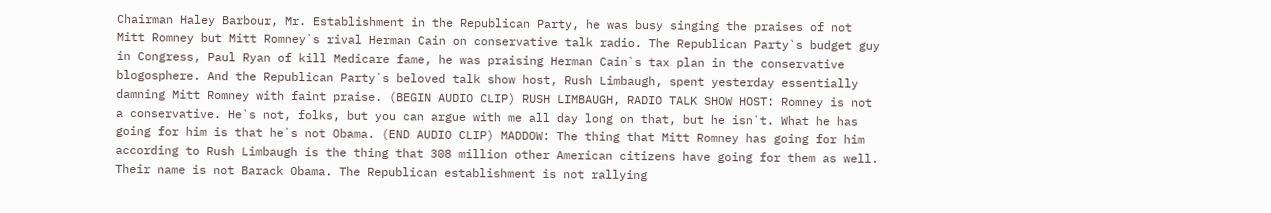Chairman Haley Barbour, Mr. Establishment in the Republican Party, he was busy singing the praises of not Mitt Romney but Mitt Romney`s rival Herman Cain on conservative talk radio. The Republican Party`s budget guy in Congress, Paul Ryan of kill Medicare fame, he was praising Herman Cain`s tax plan in the conservative blogosphere. And the Republican Party`s beloved talk show host, Rush Limbaugh, spent yesterday essentially damning Mitt Romney with faint praise. (BEGIN AUDIO CLIP) RUSH LIMBAUGH, RADIO TALK SHOW HOST: Romney is not a conservative. He`s not, folks, but you can argue with me all day long on that, but he isn`t. What he has going for him is that he`s not Obama. (END AUDIO CLIP) MADDOW: The thing that Mitt Romney has going for him according to Rush Limbaugh is the thing that 308 million other American citizens have going for them as well. Their name is not Barack Obama. The Republican establishment is not rallying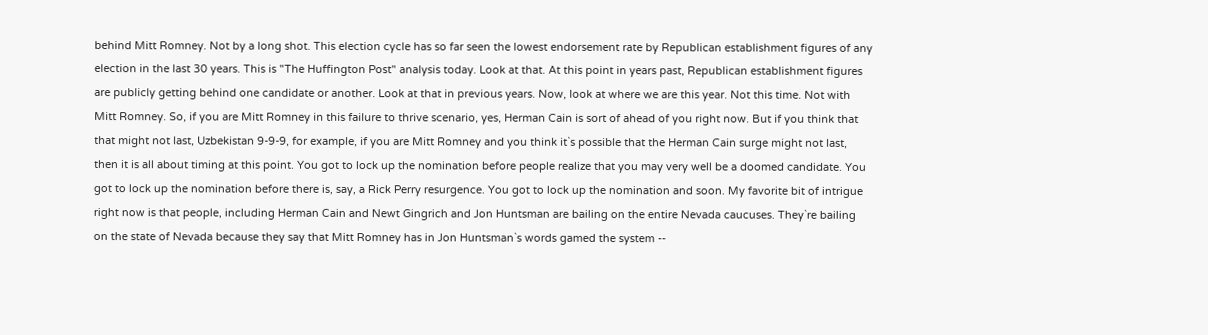behind Mitt Romney. Not by a long shot. This election cycle has so far seen the lowest endorsement rate by Republican establishment figures of any election in the last 30 years. This is "The Huffington Post" analysis today. Look at that. At this point in years past, Republican establishment figures are publicly getting behind one candidate or another. Look at that in previous years. Now, look at where we are this year. Not this time. Not with Mitt Romney. So, if you are Mitt Romney in this failure to thrive scenario, yes, Herman Cain is sort of ahead of you right now. But if you think that that might not last, Uzbekistan 9-9-9, for example, if you are Mitt Romney and you think it`s possible that the Herman Cain surge might not last, then it is all about timing at this point. You got to lock up the nomination before people realize that you may very well be a doomed candidate. You got to lock up the nomination before there is, say, a Rick Perry resurgence. You got to lock up the nomination and soon. My favorite bit of intrigue right now is that people, including Herman Cain and Newt Gingrich and Jon Huntsman are bailing on the entire Nevada caucuses. They`re bailing on the state of Nevada because they say that Mitt Romney has in Jon Huntsman`s words gamed the system --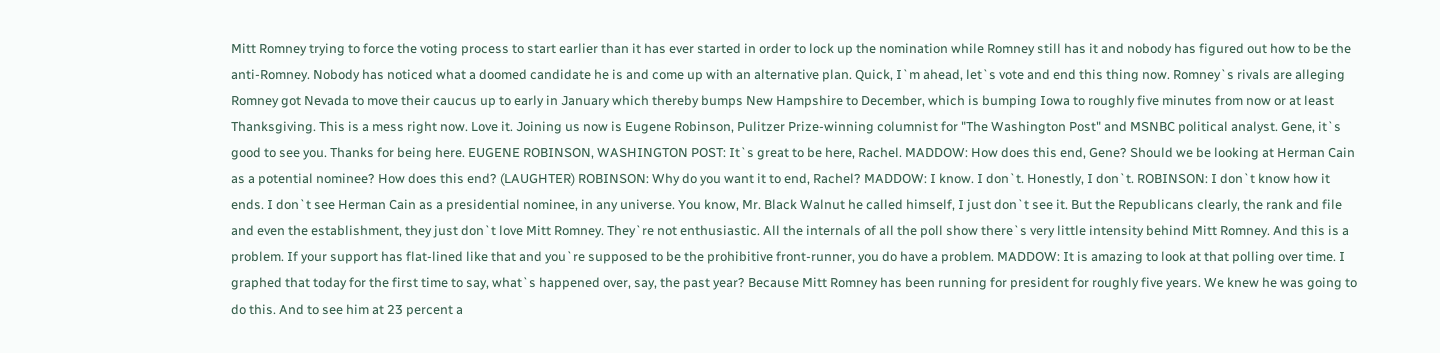Mitt Romney trying to force the voting process to start earlier than it has ever started in order to lock up the nomination while Romney still has it and nobody has figured out how to be the anti-Romney. Nobody has noticed what a doomed candidate he is and come up with an alternative plan. Quick, I`m ahead, let`s vote and end this thing now. Romney`s rivals are alleging Romney got Nevada to move their caucus up to early in January which thereby bumps New Hampshire to December, which is bumping Iowa to roughly five minutes from now or at least Thanksgiving. This is a mess right now. Love it. Joining us now is Eugene Robinson, Pulitzer Prize-winning columnist for "The Washington Post" and MSNBC political analyst. Gene, it`s good to see you. Thanks for being here. EUGENE ROBINSON, WASHINGTON POST: It`s great to be here, Rachel. MADDOW: How does this end, Gene? Should we be looking at Herman Cain as a potential nominee? How does this end? (LAUGHTER) ROBINSON: Why do you want it to end, Rachel? MADDOW: I know. I don`t. Honestly, I don`t. ROBINSON: I don`t know how it ends. I don`t see Herman Cain as a presidential nominee, in any universe. You know, Mr. Black Walnut he called himself, I just don`t see it. But the Republicans clearly, the rank and file and even the establishment, they just don`t love Mitt Romney. They`re not enthusiastic. All the internals of all the poll show there`s very little intensity behind Mitt Romney. And this is a problem. If your support has flat-lined like that and you`re supposed to be the prohibitive front-runner, you do have a problem. MADDOW: It is amazing to look at that polling over time. I graphed that today for the first time to say, what`s happened over, say, the past year? Because Mitt Romney has been running for president for roughly five years. We knew he was going to do this. And to see him at 23 percent a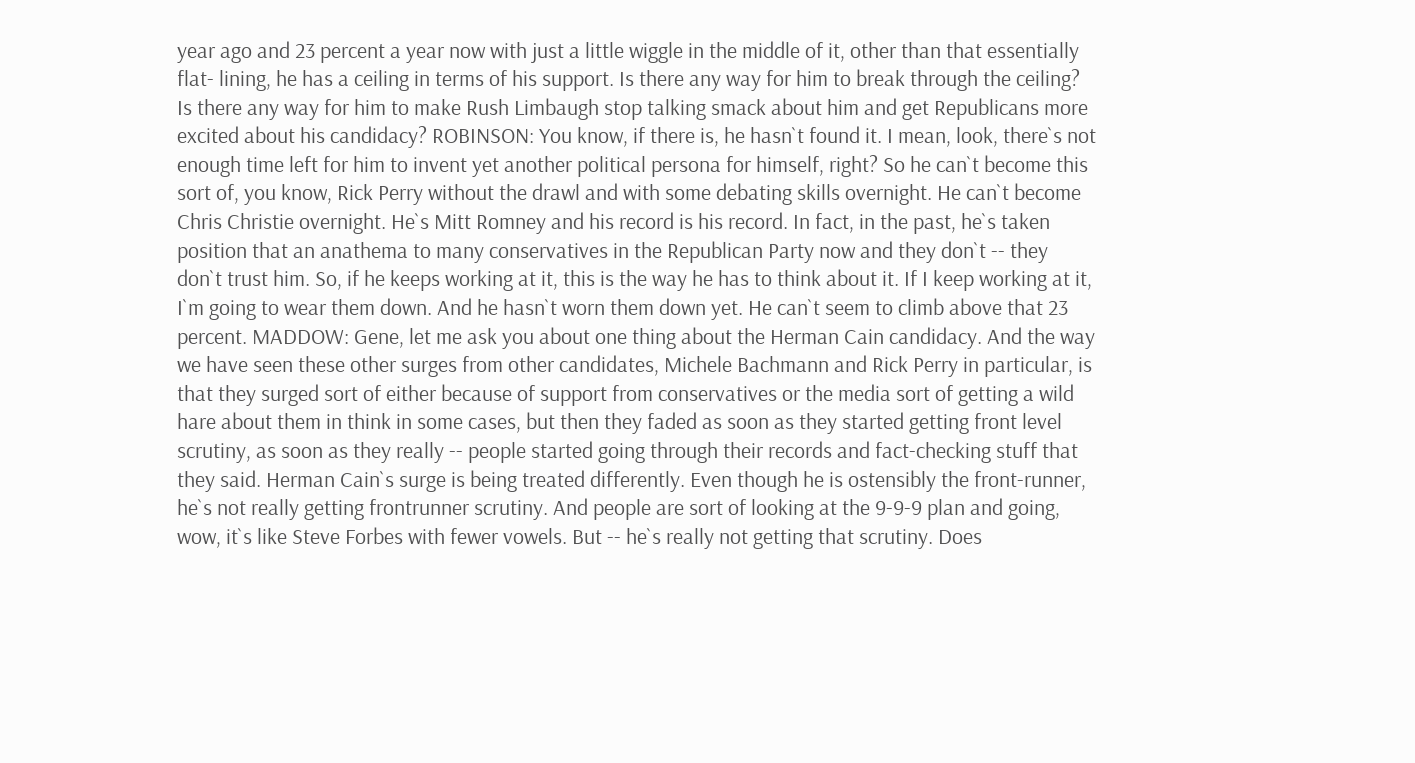year ago and 23 percent a year now with just a little wiggle in the middle of it, other than that essentially flat- lining, he has a ceiling in terms of his support. Is there any way for him to break through the ceiling? Is there any way for him to make Rush Limbaugh stop talking smack about him and get Republicans more excited about his candidacy? ROBINSON: You know, if there is, he hasn`t found it. I mean, look, there`s not enough time left for him to invent yet another political persona for himself, right? So he can`t become this sort of, you know, Rick Perry without the drawl and with some debating skills overnight. He can`t become Chris Christie overnight. He`s Mitt Romney and his record is his record. In fact, in the past, he`s taken position that an anathema to many conservatives in the Republican Party now and they don`t -- they don`t trust him. So, if he keeps working at it, this is the way he has to think about it. If I keep working at it, I`m going to wear them down. And he hasn`t worn them down yet. He can`t seem to climb above that 23 percent. MADDOW: Gene, let me ask you about one thing about the Herman Cain candidacy. And the way we have seen these other surges from other candidates, Michele Bachmann and Rick Perry in particular, is that they surged sort of either because of support from conservatives or the media sort of getting a wild hare about them in think in some cases, but then they faded as soon as they started getting front level scrutiny, as soon as they really -- people started going through their records and fact-checking stuff that they said. Herman Cain`s surge is being treated differently. Even though he is ostensibly the front-runner, he`s not really getting frontrunner scrutiny. And people are sort of looking at the 9-9-9 plan and going, wow, it`s like Steve Forbes with fewer vowels. But -- he`s really not getting that scrutiny. Does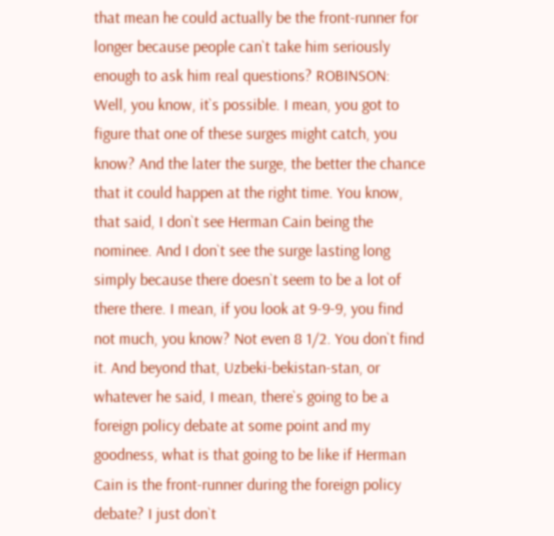that mean he could actually be the front-runner for longer because people can`t take him seriously enough to ask him real questions? ROBINSON: Well, you know, it`s possible. I mean, you got to figure that one of these surges might catch, you know? And the later the surge, the better the chance that it could happen at the right time. You know, that said, I don`t see Herman Cain being the nominee. And I don`t see the surge lasting long simply because there doesn`t seem to be a lot of there there. I mean, if you look at 9-9-9, you find not much, you know? Not even 8 1/2. You don`t find it. And beyond that, Uzbeki-bekistan-stan, or whatever he said, I mean, there`s going to be a foreign policy debate at some point and my goodness, what is that going to be like if Herman Cain is the front-runner during the foreign policy debate? I just don`t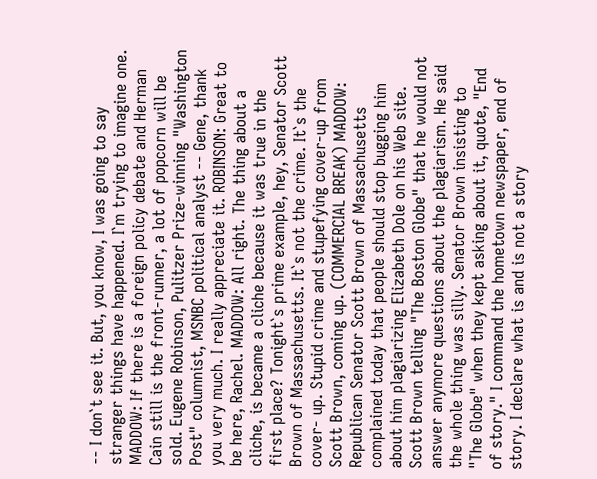-- I don`t see it. But, you know, I was going to say stranger things have happened. I`m trying to imagine one. MADDOW: If there is a foreign policy debate and Herman Cain still is the front-runner, a lot of popcorn will be sold. Eugene Robinson, Pulitzer Prize-winning "Washington Post" columnist, MSNBC political analyst -- Gene, thank you very much. I really appreciate it. ROBINSON: Great to be here, Rachel. MADDOW: All right. The thing about a cliche, is became a cliche because it was true in the first place? Tonight`s prime example, hey, Senator Scott Brown of Massachusetts. It`s not the crime. It`s the cover- up. Stupid crime and stupefying cover-up from Scott Brown, coming up. (COMMERCIAL BREAK) MADDOW: Republican Senator Scott Brown of Massachusetts complained today that people should stop bugging him about him plagiarizing Elizabeth Dole on his Web site. Scott Brown telling "The Boston Globe" that he would not answer anymore questions about the plagiarism. He said the whole thing was silly. Senator Brown insisting to "The Globe" when they kept asking about it, quote, "End of story." I command the hometown newspaper, end of story. I declare what is and is not a story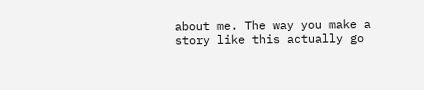about me. The way you make a story like this actually go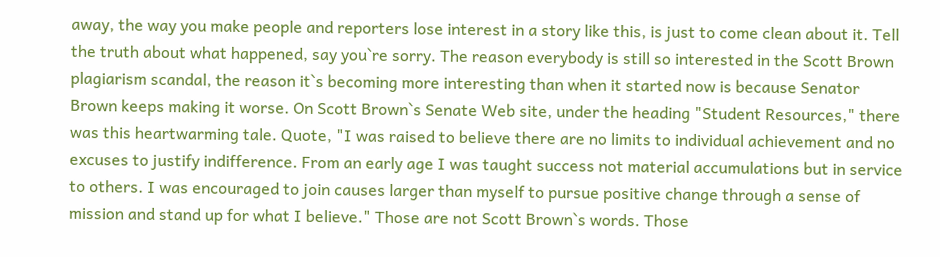away, the way you make people and reporters lose interest in a story like this, is just to come clean about it. Tell the truth about what happened, say you`re sorry. The reason everybody is still so interested in the Scott Brown plagiarism scandal, the reason it`s becoming more interesting than when it started now is because Senator Brown keeps making it worse. On Scott Brown`s Senate Web site, under the heading "Student Resources," there was this heartwarming tale. Quote, "I was raised to believe there are no limits to individual achievement and no excuses to justify indifference. From an early age I was taught success not material accumulations but in service to others. I was encouraged to join causes larger than myself to pursue positive change through a sense of mission and stand up for what I believe." Those are not Scott Brown`s words. Those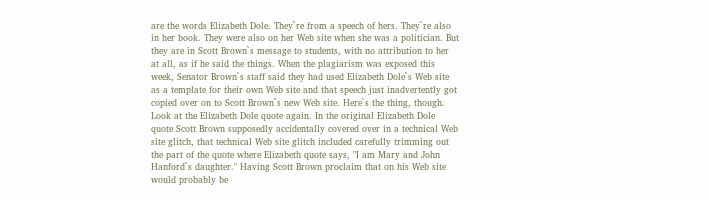are the words Elizabeth Dole. They`re from a speech of hers. They`re also in her book. They were also on her Web site when she was a politician. But they are in Scott Brown`s message to students, with no attribution to her at all, as if he said the things. When the plagiarism was exposed this week, Senator Brown`s staff said they had used Elizabeth Dole`s Web site as a template for their own Web site and that speech just inadvertently got copied over on to Scott Brown`s new Web site. Here`s the thing, though. Look at the Elizabeth Dole quote again. In the original Elizabeth Dole quote Scott Brown supposedly accidentally covered over in a technical Web site glitch, that technical Web site glitch included carefully trimming out the part of the quote where Elizabeth quote says, "I am Mary and John Hanford`s daughter." Having Scott Brown proclaim that on his Web site would probably be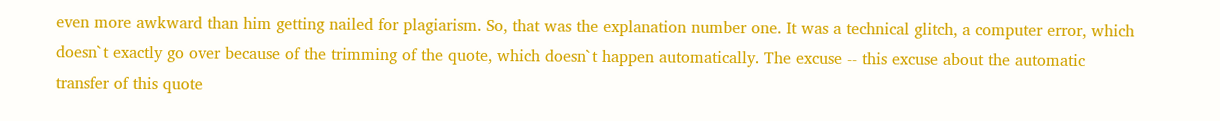even more awkward than him getting nailed for plagiarism. So, that was the explanation number one. It was a technical glitch, a computer error, which doesn`t exactly go over because of the trimming of the quote, which doesn`t happen automatically. The excuse -- this excuse about the automatic transfer of this quote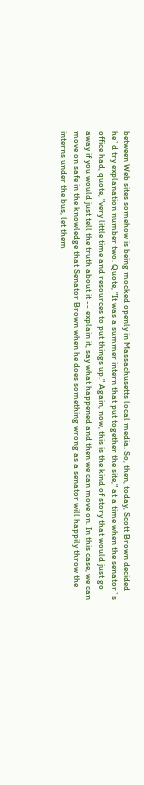between Web sites somehow is being mocked openly in Massachusetts local media. So, then, today, Scott Brown decided he`d try explanation number two. Quote, "It was a summer intern that put together the site," at a time when the senator`s office had, quote, "very little time and resources to put things up." Again, now, this is the kind of story that would just go away if you would just tell the truth about it -- explain it, say what happened and then we can move on. In this case, we can move on safe in the knowledge that Senator Brown when he does something wrong as a senator will happily throw the interns under the bus, let them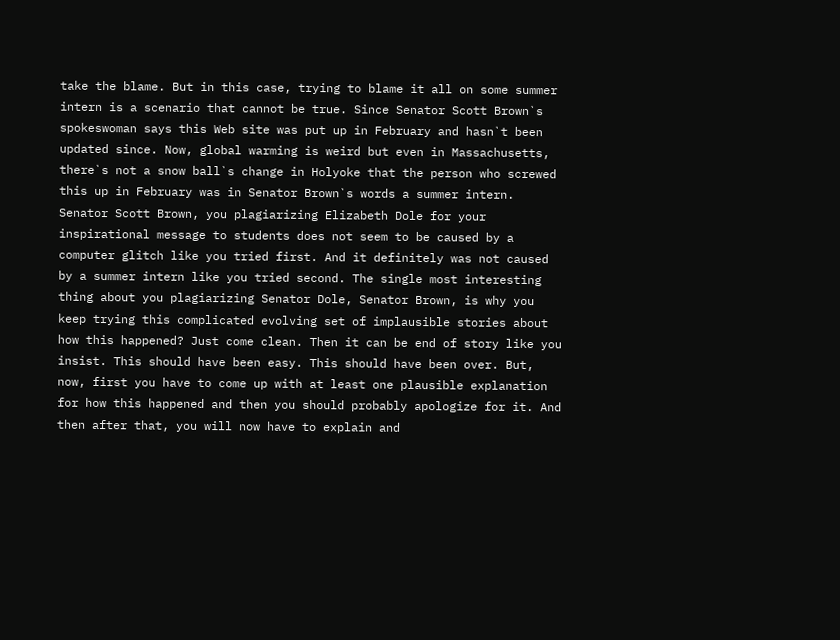take the blame. But in this case, trying to blame it all on some summer intern is a scenario that cannot be true. Since Senator Scott Brown`s spokeswoman says this Web site was put up in February and hasn`t been updated since. Now, global warming is weird but even in Massachusetts, there`s not a snow ball`s change in Holyoke that the person who screwed this up in February was in Senator Brown`s words a summer intern. Senator Scott Brown, you plagiarizing Elizabeth Dole for your inspirational message to students does not seem to be caused by a computer glitch like you tried first. And it definitely was not caused by a summer intern like you tried second. The single most interesting thing about you plagiarizing Senator Dole, Senator Brown, is why you keep trying this complicated evolving set of implausible stories about how this happened? Just come clean. Then it can be end of story like you insist. This should have been easy. This should have been over. But, now, first you have to come up with at least one plausible explanation for how this happened and then you should probably apologize for it. And then after that, you will now have to explain and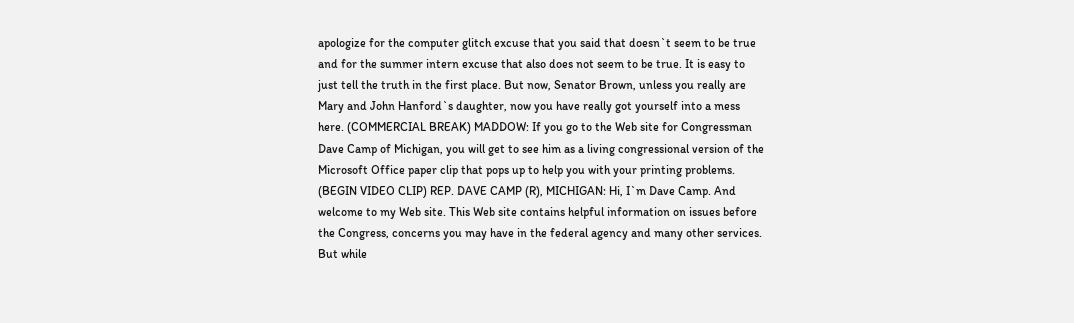apologize for the computer glitch excuse that you said that doesn`t seem to be true and for the summer intern excuse that also does not seem to be true. It is easy to just tell the truth in the first place. But now, Senator Brown, unless you really are Mary and John Hanford`s daughter, now you have really got yourself into a mess here. (COMMERCIAL BREAK) MADDOW: If you go to the Web site for Congressman Dave Camp of Michigan, you will get to see him as a living congressional version of the Microsoft Office paper clip that pops up to help you with your printing problems. (BEGIN VIDEO CLIP) REP. DAVE CAMP (R), MICHIGAN: Hi, I`m Dave Camp. And welcome to my Web site. This Web site contains helpful information on issues before the Congress, concerns you may have in the federal agency and many other services. But while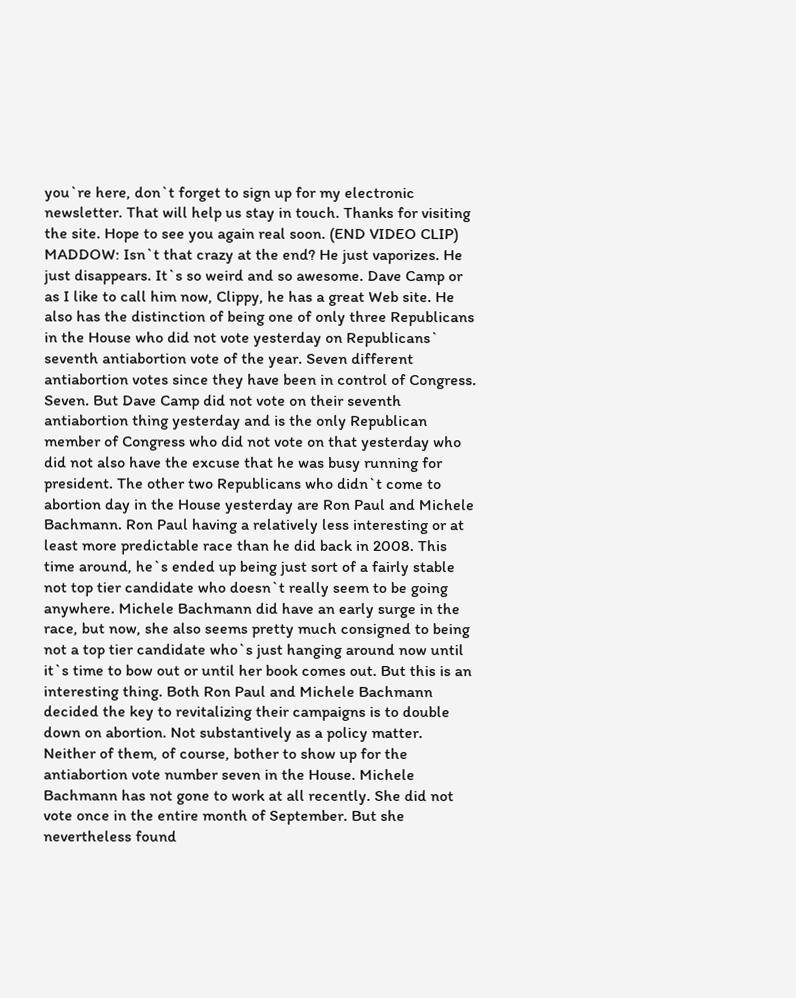you`re here, don`t forget to sign up for my electronic newsletter. That will help us stay in touch. Thanks for visiting the site. Hope to see you again real soon. (END VIDEO CLIP) MADDOW: Isn`t that crazy at the end? He just vaporizes. He just disappears. It`s so weird and so awesome. Dave Camp or as I like to call him now, Clippy, he has a great Web site. He also has the distinction of being one of only three Republicans in the House who did not vote yesterday on Republicans` seventh antiabortion vote of the year. Seven different antiabortion votes since they have been in control of Congress. Seven. But Dave Camp did not vote on their seventh antiabortion thing yesterday and is the only Republican member of Congress who did not vote on that yesterday who did not also have the excuse that he was busy running for president. The other two Republicans who didn`t come to abortion day in the House yesterday are Ron Paul and Michele Bachmann. Ron Paul having a relatively less interesting or at least more predictable race than he did back in 2008. This time around, he`s ended up being just sort of a fairly stable not top tier candidate who doesn`t really seem to be going anywhere. Michele Bachmann did have an early surge in the race, but now, she also seems pretty much consigned to being not a top tier candidate who`s just hanging around now until it`s time to bow out or until her book comes out. But this is an interesting thing. Both Ron Paul and Michele Bachmann decided the key to revitalizing their campaigns is to double down on abortion. Not substantively as a policy matter. Neither of them, of course, bother to show up for the antiabortion vote number seven in the House. Michele Bachmann has not gone to work at all recently. She did not vote once in the entire month of September. But she nevertheless found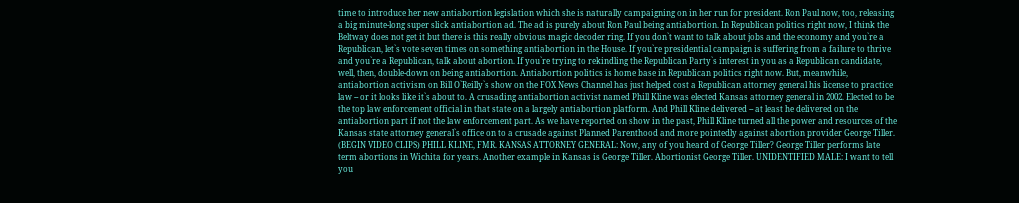time to introduce her new antiabortion legislation which she is naturally campaigning on in her run for president. Ron Paul now, too, releasing a big minute-long super slick antiabortion ad. The ad is purely about Ron Paul being antiabortion. In Republican politics right now, I think the Beltway does not get it but there is this really obvious magic decoder ring. If you don`t want to talk about jobs and the economy and you`re a Republican, let`s vote seven times on something antiabortion in the House. If you`re presidential campaign is suffering from a failure to thrive and you`re a Republican, talk about abortion. If you`re trying to rekindling the Republican Party`s interest in you as a Republican candidate, well, then, double-down on being antiabortion. Antiabortion politics is home base in Republican politics right now. But, meanwhile, antiabortion activism on Bill O`Reilly`s show on the FOX News Channel has just helped cost a Republican attorney general his license to practice law -- or it looks like it`s about to. A crusading antiabortion activist named Phill Kline was elected Kansas attorney general in 2002. Elected to be the top law enforcement official in that state on a largely antiabortion platform. And Phill Kline delivered -- at least he delivered on the antiabortion part if not the law enforcement part. As we have reported on show in the past, Phill Kline turned all the power and resources of the Kansas state attorney general`s office on to a crusade against Planned Parenthood and more pointedly against abortion provider George Tiller. (BEGIN VIDEO CLIPS) PHILL KLINE, FMR. KANSAS ATTORNEY GENERAL: Now, any of you heard of George Tiller? George Tiller performs late term abortions in Wichita for years. Another example in Kansas is George Tiller. Abortionist George Tiller. UNIDENTIFIED MALE: I want to tell you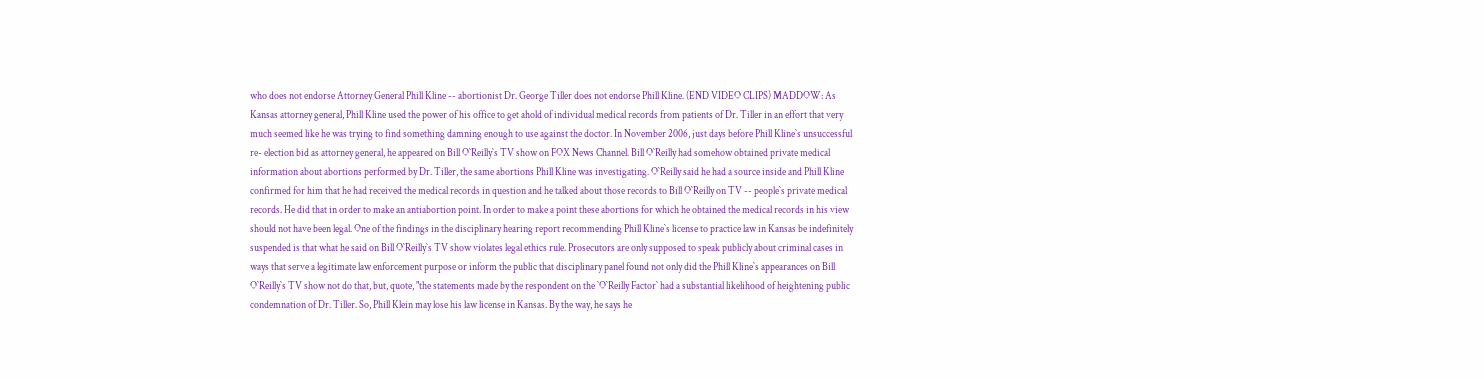who does not endorse Attorney General Phill Kline -- abortionist Dr. George Tiller does not endorse Phill Kline. (END VIDEO CLIPS) MADDOW: As Kansas attorney general, Phill Kline used the power of his office to get ahold of individual medical records from patients of Dr. Tiller in an effort that very much seemed like he was trying to find something damning enough to use against the doctor. In November 2006, just days before Phill Kline`s unsuccessful re- election bid as attorney general, he appeared on Bill O`Reilly`s TV show on FOX News Channel. Bill O`Reilly had somehow obtained private medical information about abortions performed by Dr. Tiller, the same abortions Phill Kline was investigating. O`Reilly said he had a source inside and Phill Kline confirmed for him that he had received the medical records in question and he talked about those records to Bill O`Reilly on TV -- people`s private medical records. He did that in order to make an antiabortion point. In order to make a point these abortions for which he obtained the medical records in his view should not have been legal. One of the findings in the disciplinary hearing report recommending Phill Kline`s license to practice law in Kansas be indefinitely suspended is that what he said on Bill O`Reilly`s TV show violates legal ethics rule. Prosecutors are only supposed to speak publicly about criminal cases in ways that serve a legitimate law enforcement purpose or inform the public that disciplinary panel found not only did the Phill Kline`s appearances on Bill O`Reilly`s TV show not do that, but, quote, "the statements made by the respondent on the `O`Reilly Factor` had a substantial likelihood of heightening public condemnation of Dr. Tiller. So, Phill Klein may lose his law license in Kansas. By the way, he says he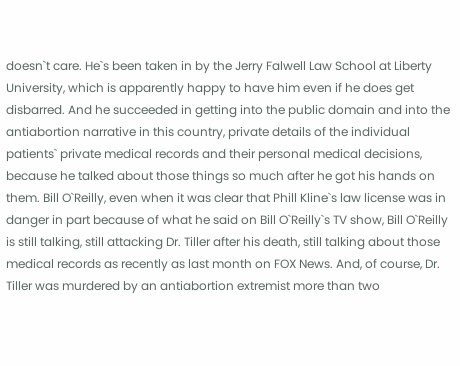doesn`t care. He`s been taken in by the Jerry Falwell Law School at Liberty University, which is apparently happy to have him even if he does get disbarred. And he succeeded in getting into the public domain and into the antiabortion narrative in this country, private details of the individual patients` private medical records and their personal medical decisions, because he talked about those things so much after he got his hands on them. Bill O`Reilly, even when it was clear that Phill Kline`s law license was in danger in part because of what he said on Bill O`Reilly`s TV show, Bill O`Reilly is still talking, still attacking Dr. Tiller after his death, still talking about those medical records as recently as last month on FOX News. And, of course, Dr. Tiller was murdered by an antiabortion extremist more than two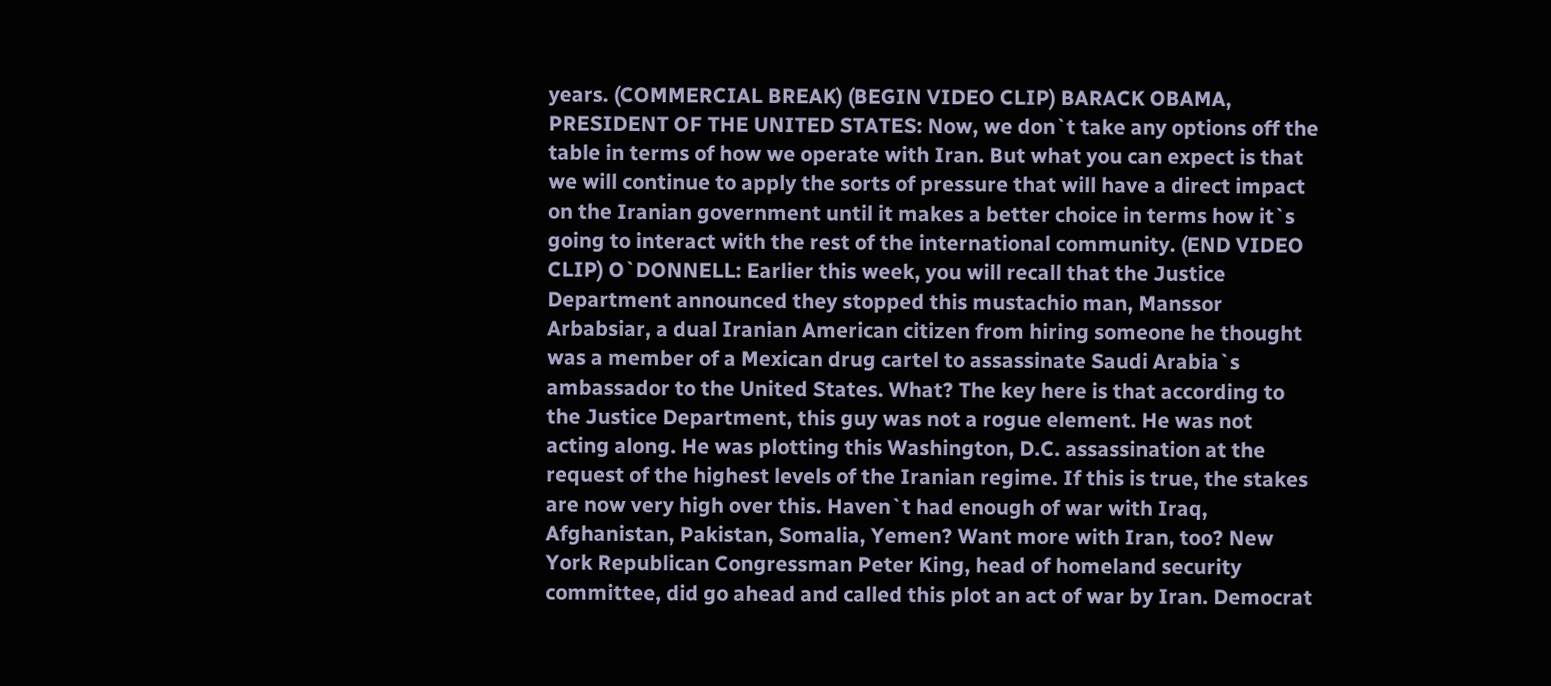years. (COMMERCIAL BREAK) (BEGIN VIDEO CLIP) BARACK OBAMA, PRESIDENT OF THE UNITED STATES: Now, we don`t take any options off the table in terms of how we operate with Iran. But what you can expect is that we will continue to apply the sorts of pressure that will have a direct impact on the Iranian government until it makes a better choice in terms how it`s going to interact with the rest of the international community. (END VIDEO CLIP) O`DONNELL: Earlier this week, you will recall that the Justice Department announced they stopped this mustachio man, Manssor Arbabsiar, a dual Iranian American citizen from hiring someone he thought was a member of a Mexican drug cartel to assassinate Saudi Arabia`s ambassador to the United States. What? The key here is that according to the Justice Department, this guy was not a rogue element. He was not acting along. He was plotting this Washington, D.C. assassination at the request of the highest levels of the Iranian regime. If this is true, the stakes are now very high over this. Haven`t had enough of war with Iraq, Afghanistan, Pakistan, Somalia, Yemen? Want more with Iran, too? New York Republican Congressman Peter King, head of homeland security committee, did go ahead and called this plot an act of war by Iran. Democrat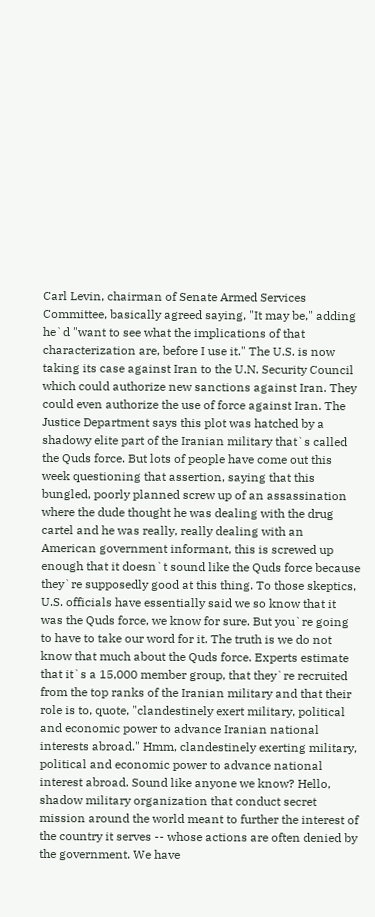Carl Levin, chairman of Senate Armed Services Committee, basically agreed saying, "It may be," adding he`d "want to see what the implications of that characterization are, before I use it." The U.S. is now taking its case against Iran to the U.N. Security Council which could authorize new sanctions against Iran. They could even authorize the use of force against Iran. The Justice Department says this plot was hatched by a shadowy elite part of the Iranian military that`s called the Quds force. But lots of people have come out this week questioning that assertion, saying that this bungled, poorly planned screw up of an assassination where the dude thought he was dealing with the drug cartel and he was really, really dealing with an American government informant, this is screwed up enough that it doesn`t sound like the Quds force because they`re supposedly good at this thing. To those skeptics, U.S. officials have essentially said we so know that it was the Quds force, we know for sure. But you`re going to have to take our word for it. The truth is we do not know that much about the Quds force. Experts estimate that it`s a 15,000 member group, that they`re recruited from the top ranks of the Iranian military and that their role is to, quote, "clandestinely exert military, political and economic power to advance Iranian national interests abroad." Hmm, clandestinely exerting military, political and economic power to advance national interest abroad. Sound like anyone we know? Hello, shadow military organization that conduct secret mission around the world meant to further the interest of the country it serves -- whose actions are often denied by the government. We have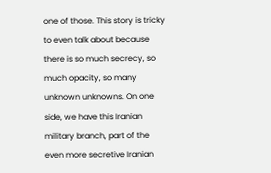one of those. This story is tricky to even talk about because there is so much secrecy, so much opacity, so many unknown unknowns. On one side, we have this Iranian military branch, part of the even more secretive Iranian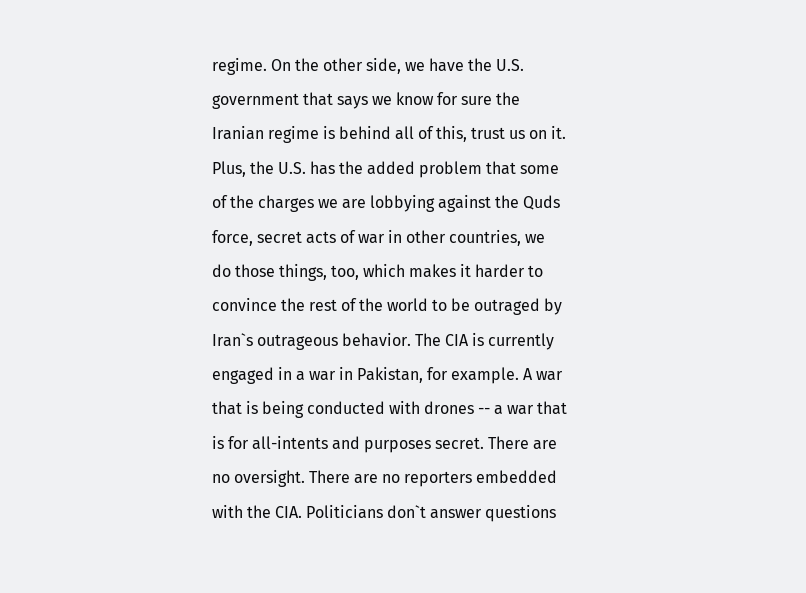regime. On the other side, we have the U.S. government that says we know for sure the Iranian regime is behind all of this, trust us on it. Plus, the U.S. has the added problem that some of the charges we are lobbying against the Quds force, secret acts of war in other countries, we do those things, too, which makes it harder to convince the rest of the world to be outraged by Iran`s outrageous behavior. The CIA is currently engaged in a war in Pakistan, for example. A war that is being conducted with drones -- a war that is for all-intents and purposes secret. There are no oversight. There are no reporters embedded with the CIA. Politicians don`t answer questions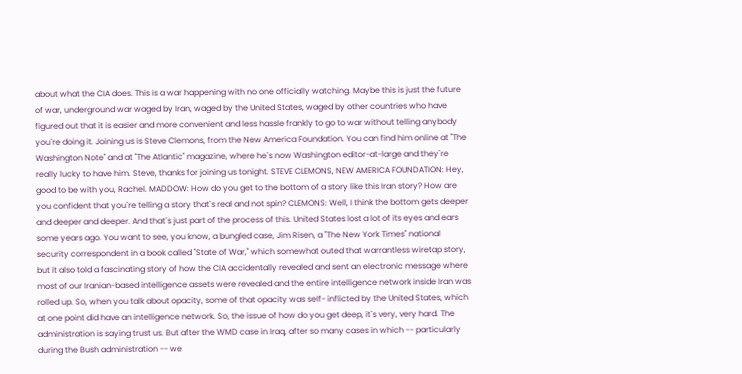about what the CIA does. This is a war happening with no one officially watching. Maybe this is just the future of war, underground war waged by Iran, waged by the United States, waged by other countries who have figured out that it is easier and more convenient and less hassle frankly to go to war without telling anybody you`re doing it. Joining us is Steve Clemons, from the New America Foundation. You can find him online at "The Washington Note" and at "The Atlantic" magazine, where he`s now Washington editor-at-large and they`re really lucky to have him. Steve, thanks for joining us tonight. STEVE CLEMONS, NEW AMERICA FOUNDATION: Hey, good to be with you, Rachel. MADDOW: How do you get to the bottom of a story like this Iran story? How are you confident that you`re telling a story that`s real and not spin? CLEMONS: Well, I think the bottom gets deeper and deeper and deeper. And that`s just part of the process of this. United States lost a lot of its eyes and ears some years ago. You want to see, you know, a bungled case, Jim Risen, a "The New York Times" national security correspondent in a book called "State of War," which somewhat outed that warrantless wiretap story, but it also told a fascinating story of how the CIA accidentally revealed and sent an electronic message where most of our Iranian-based intelligence assets were revealed and the entire intelligence network inside Iran was rolled up. So, when you talk about opacity, some of that opacity was self- inflicted by the United States, which at one point did have an intelligence network. So, the issue of how do you get deep, it`s very, very hard. The administration is saying trust us. But after the WMD case in Iraq, after so many cases in which -- particularly during the Bush administration -- we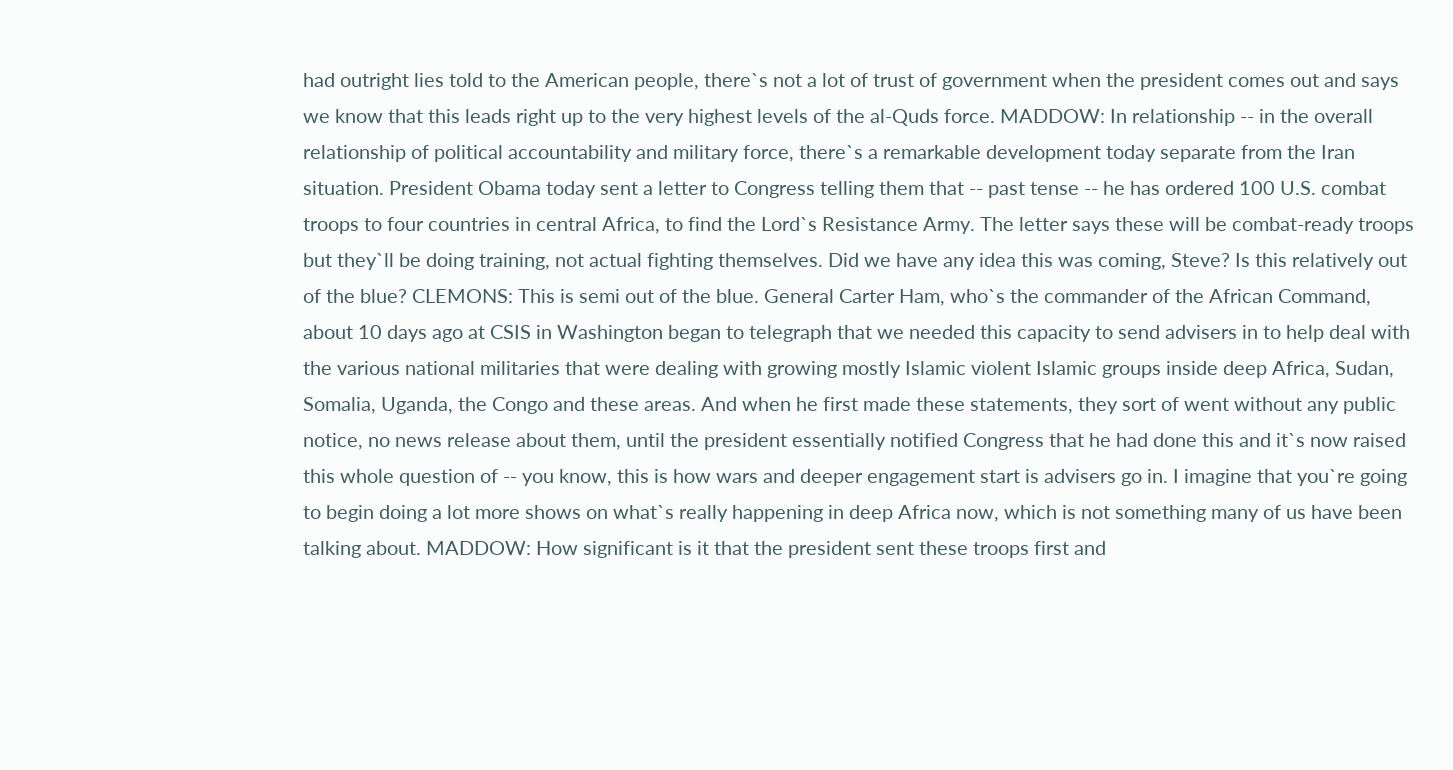had outright lies told to the American people, there`s not a lot of trust of government when the president comes out and says we know that this leads right up to the very highest levels of the al-Quds force. MADDOW: In relationship -- in the overall relationship of political accountability and military force, there`s a remarkable development today separate from the Iran situation. President Obama today sent a letter to Congress telling them that -- past tense -- he has ordered 100 U.S. combat troops to four countries in central Africa, to find the Lord`s Resistance Army. The letter says these will be combat-ready troops but they`ll be doing training, not actual fighting themselves. Did we have any idea this was coming, Steve? Is this relatively out of the blue? CLEMONS: This is semi out of the blue. General Carter Ham, who`s the commander of the African Command, about 10 days ago at CSIS in Washington began to telegraph that we needed this capacity to send advisers in to help deal with the various national militaries that were dealing with growing mostly Islamic violent Islamic groups inside deep Africa, Sudan, Somalia, Uganda, the Congo and these areas. And when he first made these statements, they sort of went without any public notice, no news release about them, until the president essentially notified Congress that he had done this and it`s now raised this whole question of -- you know, this is how wars and deeper engagement start is advisers go in. I imagine that you`re going to begin doing a lot more shows on what`s really happening in deep Africa now, which is not something many of us have been talking about. MADDOW: How significant is it that the president sent these troops first and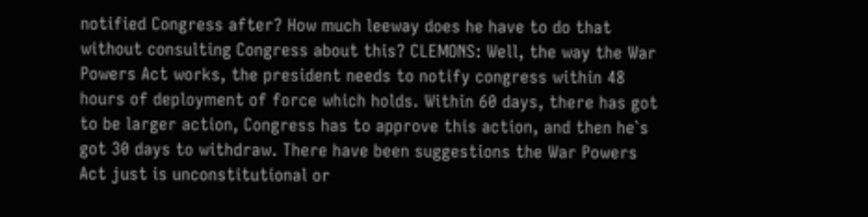notified Congress after? How much leeway does he have to do that without consulting Congress about this? CLEMONS: Well, the way the War Powers Act works, the president needs to notify congress within 48 hours of deployment of force which holds. Within 60 days, there has got to be larger action, Congress has to approve this action, and then he`s got 30 days to withdraw. There have been suggestions the War Powers Act just is unconstitutional or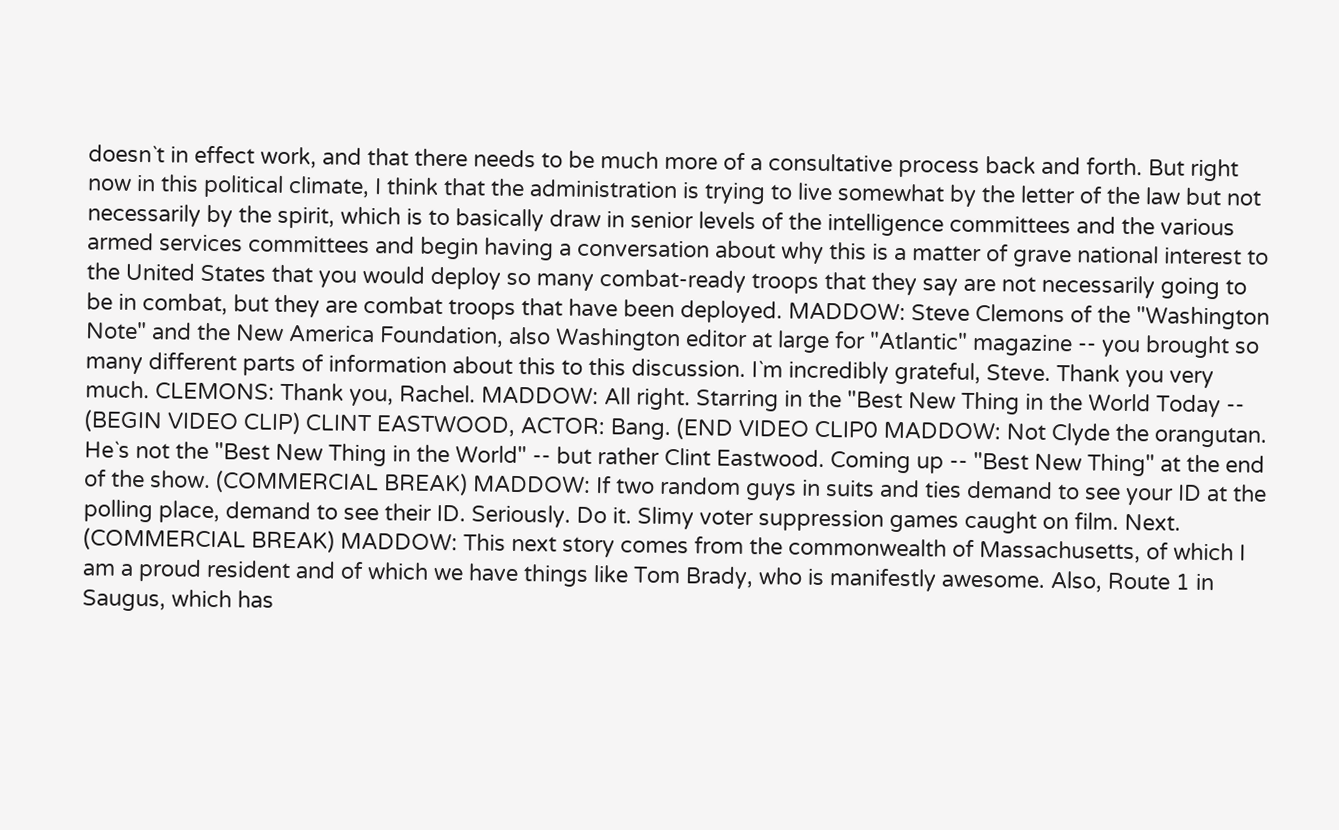doesn`t in effect work, and that there needs to be much more of a consultative process back and forth. But right now in this political climate, I think that the administration is trying to live somewhat by the letter of the law but not necessarily by the spirit, which is to basically draw in senior levels of the intelligence committees and the various armed services committees and begin having a conversation about why this is a matter of grave national interest to the United States that you would deploy so many combat-ready troops that they say are not necessarily going to be in combat, but they are combat troops that have been deployed. MADDOW: Steve Clemons of the "Washington Note" and the New America Foundation, also Washington editor at large for "Atlantic" magazine -- you brought so many different parts of information about this to this discussion. I`m incredibly grateful, Steve. Thank you very much. CLEMONS: Thank you, Rachel. MADDOW: All right. Starring in the "Best New Thing in the World Today -- (BEGIN VIDEO CLIP) CLINT EASTWOOD, ACTOR: Bang. (END VIDEO CLIP0 MADDOW: Not Clyde the orangutan. He`s not the "Best New Thing in the World" -- but rather Clint Eastwood. Coming up -- "Best New Thing" at the end of the show. (COMMERCIAL BREAK) MADDOW: If two random guys in suits and ties demand to see your ID at the polling place, demand to see their ID. Seriously. Do it. Slimy voter suppression games caught on film. Next. (COMMERCIAL BREAK) MADDOW: This next story comes from the commonwealth of Massachusetts, of which I am a proud resident and of which we have things like Tom Brady, who is manifestly awesome. Also, Route 1 in Saugus, which has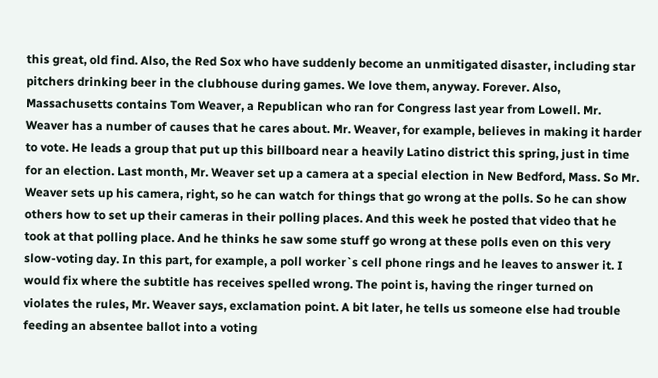this great, old find. Also, the Red Sox who have suddenly become an unmitigated disaster, including star pitchers drinking beer in the clubhouse during games. We love them, anyway. Forever. Also, Massachusetts contains Tom Weaver, a Republican who ran for Congress last year from Lowell. Mr. Weaver has a number of causes that he cares about. Mr. Weaver, for example, believes in making it harder to vote. He leads a group that put up this billboard near a heavily Latino district this spring, just in time for an election. Last month, Mr. Weaver set up a camera at a special election in New Bedford, Mass. So Mr. Weaver sets up his camera, right, so he can watch for things that go wrong at the polls. So he can show others how to set up their cameras in their polling places. And this week he posted that video that he took at that polling place. And he thinks he saw some stuff go wrong at these polls even on this very slow-voting day. In this part, for example, a poll worker`s cell phone rings and he leaves to answer it. I would fix where the subtitle has receives spelled wrong. The point is, having the ringer turned on violates the rules, Mr. Weaver says, exclamation point. A bit later, he tells us someone else had trouble feeding an absentee ballot into a voting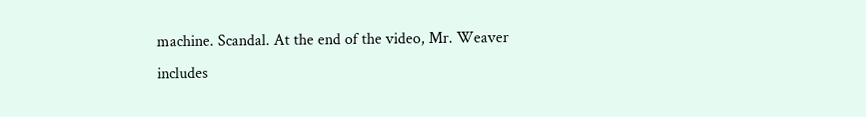machine. Scandal. At the end of the video, Mr. Weaver includes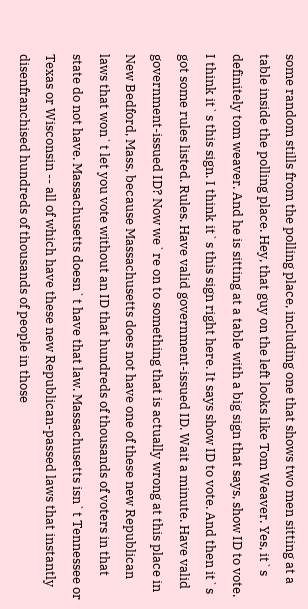some random stills from the polling place, including one that shows two men sitting at a table inside the polling place. Hey, that guy on the left looks like Tom Weaver. Yes, it`s definitely tom weaver. And he is sitting at a table with a big sign that says, show ID to vote. I think it`s this sign. I think it`s this sign right here. It says show ID to vote. And then it`s got some rules listed. Rules. Have valid government-issued ID. Wait a minute. Have valid government-issued ID? Now we`re on to something that is actually wrong at this place in New Bedford, Mass, because Massachusetts does not have one of these new Republican laws that won`t let you vote without an ID that hundreds of thousands of voters in that state do not have. Massachusetts doesn`t have that law. Massachusetts isn`t Tennessee or Texas or Wisconsin -- all of which have these new Republican-passed laws that instantly disenfranchised hundreds of thousands of people in those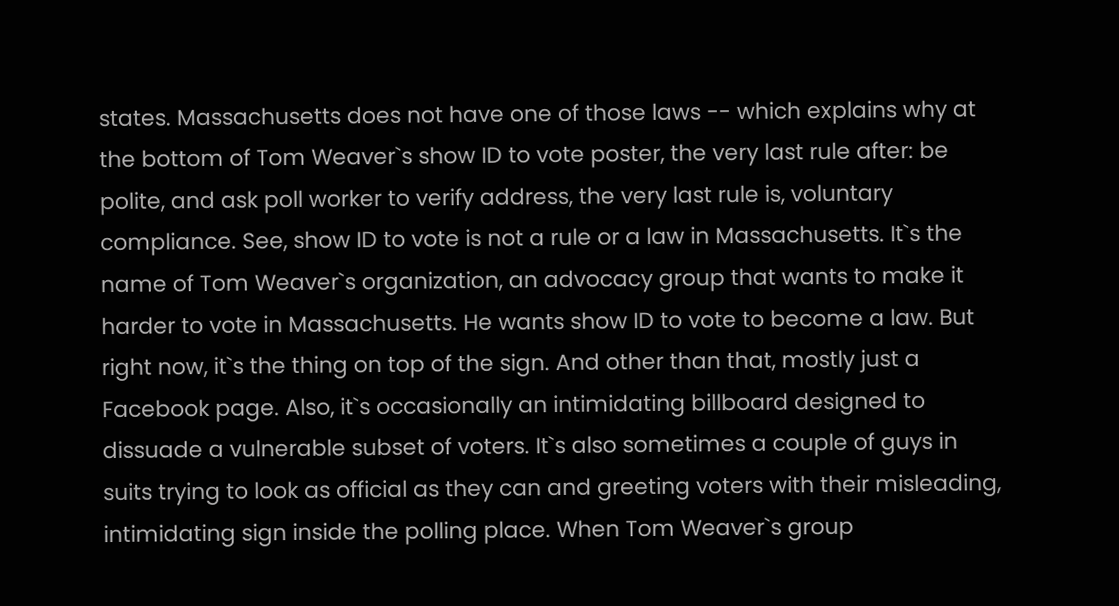states. Massachusetts does not have one of those laws -- which explains why at the bottom of Tom Weaver`s show ID to vote poster, the very last rule after: be polite, and ask poll worker to verify address, the very last rule is, voluntary compliance. See, show ID to vote is not a rule or a law in Massachusetts. It`s the name of Tom Weaver`s organization, an advocacy group that wants to make it harder to vote in Massachusetts. He wants show ID to vote to become a law. But right now, it`s the thing on top of the sign. And other than that, mostly just a Facebook page. Also, it`s occasionally an intimidating billboard designed to dissuade a vulnerable subset of voters. It`s also sometimes a couple of guys in suits trying to look as official as they can and greeting voters with their misleading, intimidating sign inside the polling place. When Tom Weaver`s group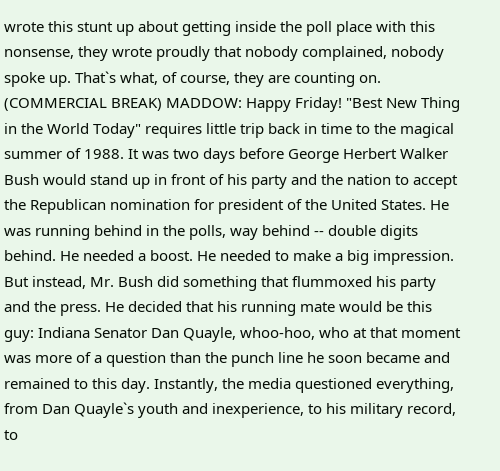wrote this stunt up about getting inside the poll place with this nonsense, they wrote proudly that nobody complained, nobody spoke up. That`s what, of course, they are counting on. (COMMERCIAL BREAK) MADDOW: Happy Friday! "Best New Thing in the World Today" requires little trip back in time to the magical summer of 1988. It was two days before George Herbert Walker Bush would stand up in front of his party and the nation to accept the Republican nomination for president of the United States. He was running behind in the polls, way behind -- double digits behind. He needed a boost. He needed to make a big impression. But instead, Mr. Bush did something that flummoxed his party and the press. He decided that his running mate would be this guy: Indiana Senator Dan Quayle, whoo-hoo, who at that moment was more of a question than the punch line he soon became and remained to this day. Instantly, the media questioned everything, from Dan Quayle`s youth and inexperience, to his military record, to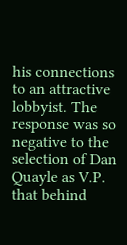his connections to an attractive lobbyist. The response was so negative to the selection of Dan Quayle as V.P. that behind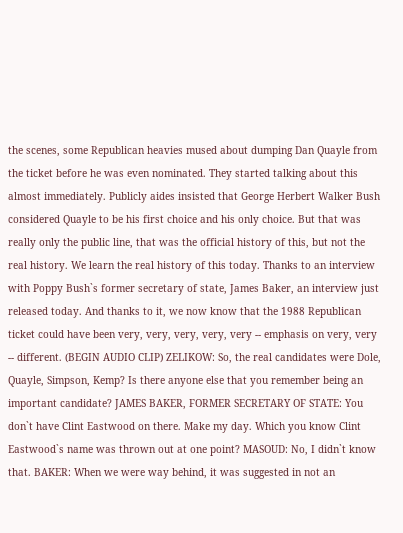the scenes, some Republican heavies mused about dumping Dan Quayle from the ticket before he was even nominated. They started talking about this almost immediately. Publicly aides insisted that George Herbert Walker Bush considered Quayle to be his first choice and his only choice. But that was really only the public line, that was the official history of this, but not the real history. We learn the real history of this today. Thanks to an interview with Poppy Bush`s former secretary of state, James Baker, an interview just released today. And thanks to it, we now know that the 1988 Republican ticket could have been very, very, very, very, very -- emphasis on very, very -- different. (BEGIN AUDIO CLIP) ZELIKOW: So, the real candidates were Dole, Quayle, Simpson, Kemp? Is there anyone else that you remember being an important candidate? JAMES BAKER, FORMER SECRETARY OF STATE: You don`t have Clint Eastwood on there. Make my day. Which you know Clint Eastwood`s name was thrown out at one point? MASOUD: No, I didn`t know that. BAKER: When we were way behind, it was suggested in not an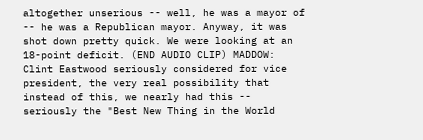altogether unserious -- well, he was a mayor of -- he was a Republican mayor. Anyway, it was shot down pretty quick. We were looking at an 18-point deficit. (END AUDIO CLIP) MADDOW: Clint Eastwood seriously considered for vice president, the very real possibility that instead of this, we nearly had this -- seriously the "Best New Thing in the World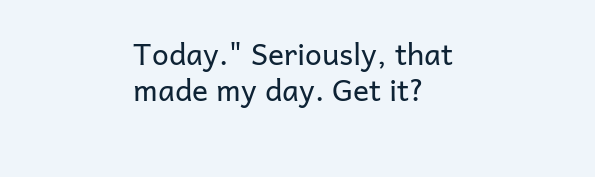Today." Seriously, that made my day. Get it?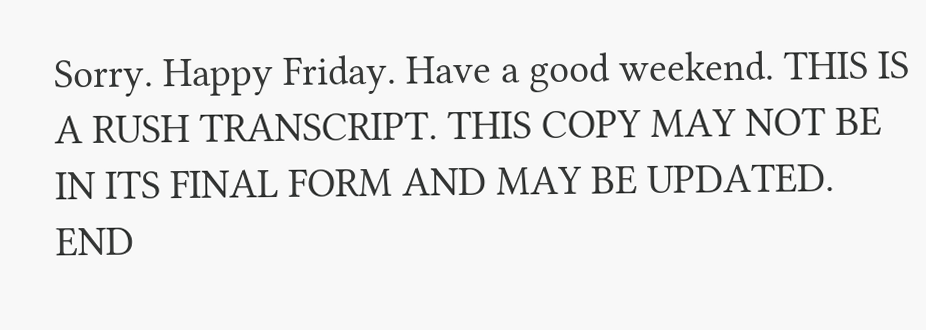Sorry. Happy Friday. Have a good weekend. THIS IS A RUSH TRANSCRIPT. THIS COPY MAY NOT BE IN ITS FINAL FORM AND MAY BE UPDATED. END